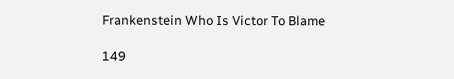Frankenstein Who Is Victor To Blame

149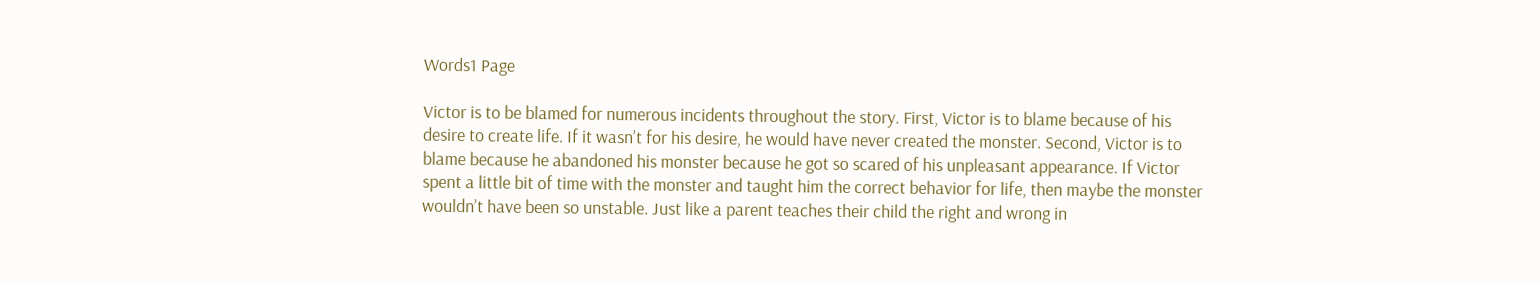Words1 Page

Victor is to be blamed for numerous incidents throughout the story. First, Victor is to blame because of his desire to create life. If it wasn’t for his desire, he would have never created the monster. Second, Victor is to blame because he abandoned his monster because he got so scared of his unpleasant appearance. If Victor spent a little bit of time with the monster and taught him the correct behavior for life, then maybe the monster wouldn’t have been so unstable. Just like a parent teaches their child the right and wrong in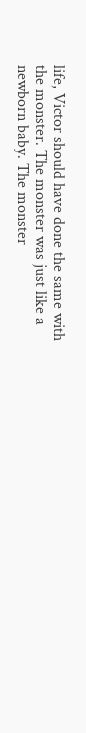life, Victor should have done the same with the monster. The monster was just like a newborn baby. The monster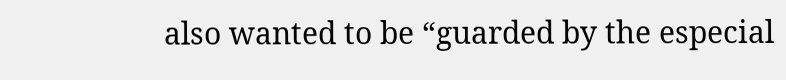also wanted to be “guarded by the especial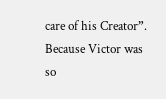care of his Creator”. Because Victor was so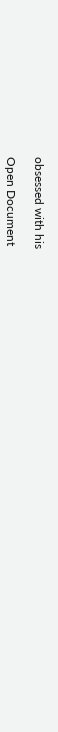obsessed with his

Open Document